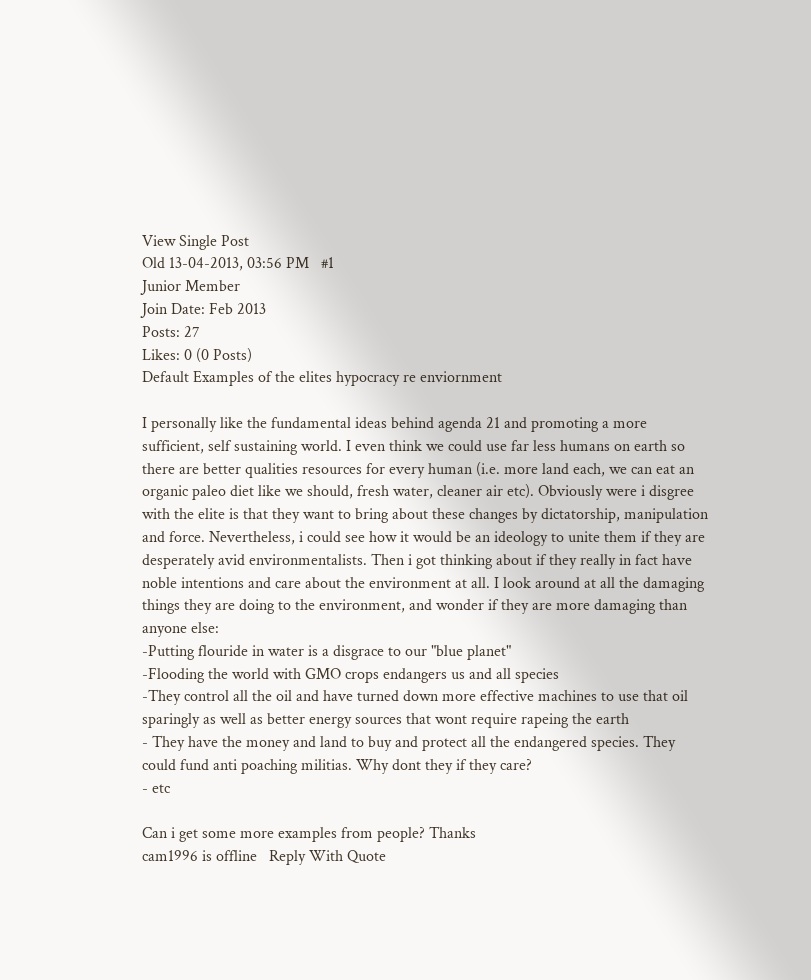View Single Post
Old 13-04-2013, 03:56 PM   #1
Junior Member
Join Date: Feb 2013
Posts: 27
Likes: 0 (0 Posts)
Default Examples of the elites hypocracy re enviornment

I personally like the fundamental ideas behind agenda 21 and promoting a more sufficient, self sustaining world. I even think we could use far less humans on earth so there are better qualities resources for every human (i.e. more land each, we can eat an organic paleo diet like we should, fresh water, cleaner air etc). Obviously were i disgree with the elite is that they want to bring about these changes by dictatorship, manipulation and force. Nevertheless, i could see how it would be an ideology to unite them if they are desperately avid environmentalists. Then i got thinking about if they really in fact have noble intentions and care about the environment at all. I look around at all the damaging things they are doing to the environment, and wonder if they are more damaging than anyone else:
-Putting flouride in water is a disgrace to our "blue planet"
-Flooding the world with GMO crops endangers us and all species
-They control all the oil and have turned down more effective machines to use that oil sparingly as well as better energy sources that wont require rapeing the earth
- They have the money and land to buy and protect all the endangered species. They could fund anti poaching militias. Why dont they if they care?
- etc

Can i get some more examples from people? Thanks
cam1996 is offline   Reply With Quote